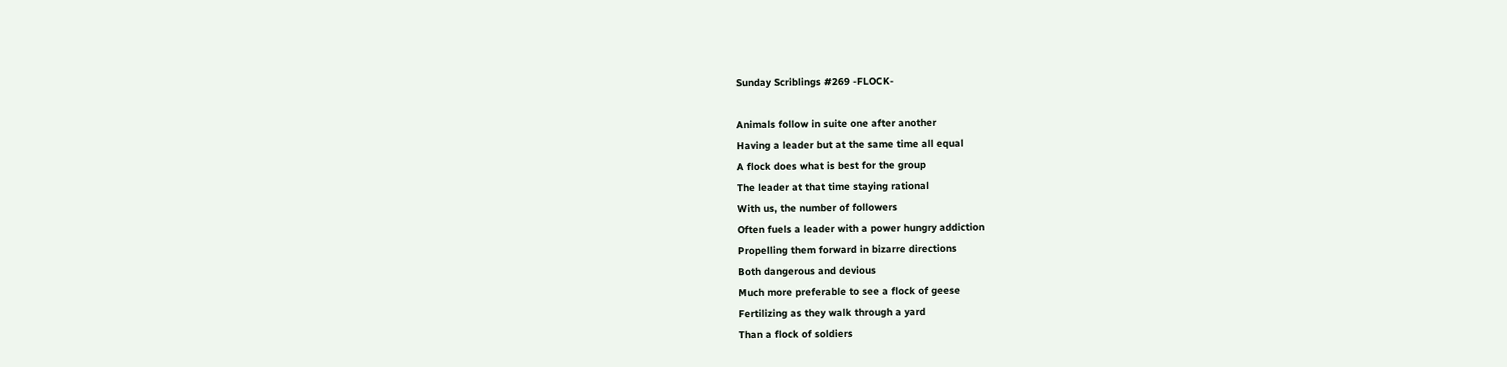Sunday Scriblings #269 -FLOCK-

Animals follow in suite one after another
Having a leader but at the same time all equal
A flock does what is best for the group
The leader at that time staying rational
With us, the number of followers
Often fuels a leader with a power hungry addiction
Propelling them forward in bizarre directions
Both dangerous and devious
Much more preferable to see a flock of geese
Fertilizing as they walk through a yard
Than a flock of soldiers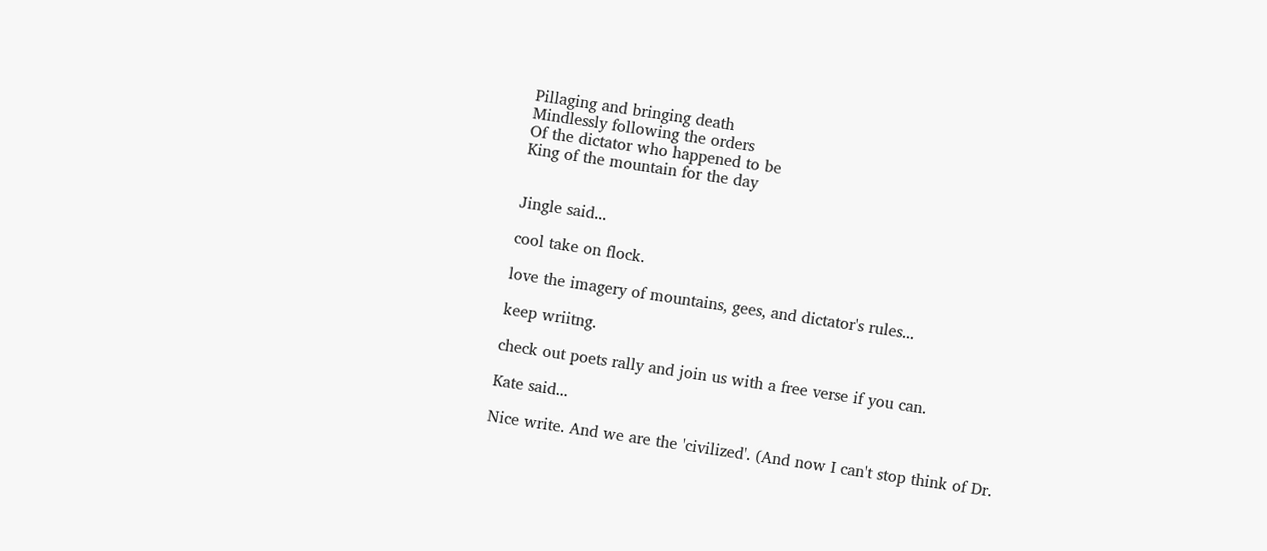Pillaging and bringing death
Mindlessly following the orders
Of the dictator who happened to be
King of the mountain for the day


Jingle said...

cool take on flock.

love the imagery of mountains, gees, and dictator's rules...

keep wriitng.

check out poets rally and join us with a free verse if you can.

Kate said...

Nice write. And we are the 'civilized'. (And now I can't stop think of Dr.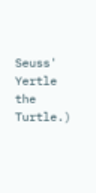Seuss' Yertle the Turtle.)